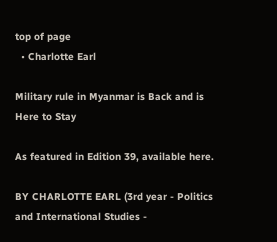top of page
  • Charlotte Earl

Military rule in Myanmar is Back and is Here to Stay

As featured in Edition 39, available here.

BY CHARLOTTE EARL (3rd year - Politics and International Studies -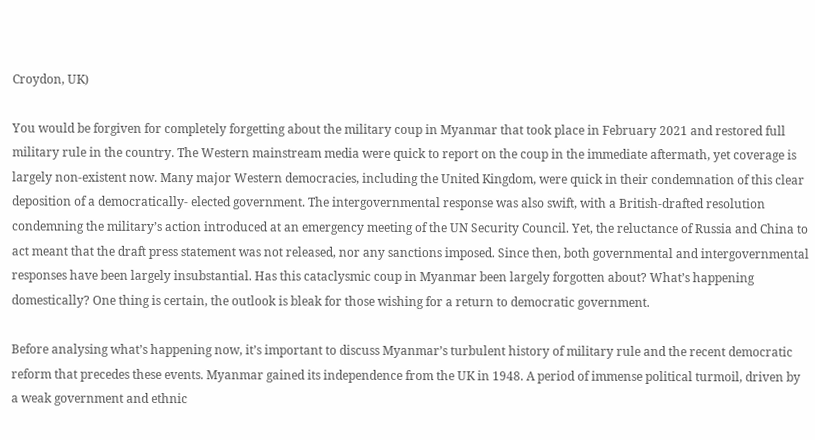Croydon, UK)

You would be forgiven for completely forgetting about the military coup in Myanmar that took place in February 2021 and restored full military rule in the country. The Western mainstream media were quick to report on the coup in the immediate aftermath, yet coverage is largely non-existent now. Many major Western democracies, including the United Kingdom, were quick in their condemnation of this clear deposition of a democratically- elected government. The intergovernmental response was also swift, with a British-drafted resolution condemning the military’s action introduced at an emergency meeting of the UN Security Council. Yet, the reluctance of Russia and China to act meant that the draft press statement was not released, nor any sanctions imposed. Since then, both governmental and intergovernmental responses have been largely insubstantial. Has this cataclysmic coup in Myanmar been largely forgotten about? What’s happening domestically? One thing is certain, the outlook is bleak for those wishing for a return to democratic government.

Before analysing what’s happening now, it’s important to discuss Myanmar’s turbulent history of military rule and the recent democratic reform that precedes these events. Myanmar gained its independence from the UK in 1948. A period of immense political turmoil, driven by a weak government and ethnic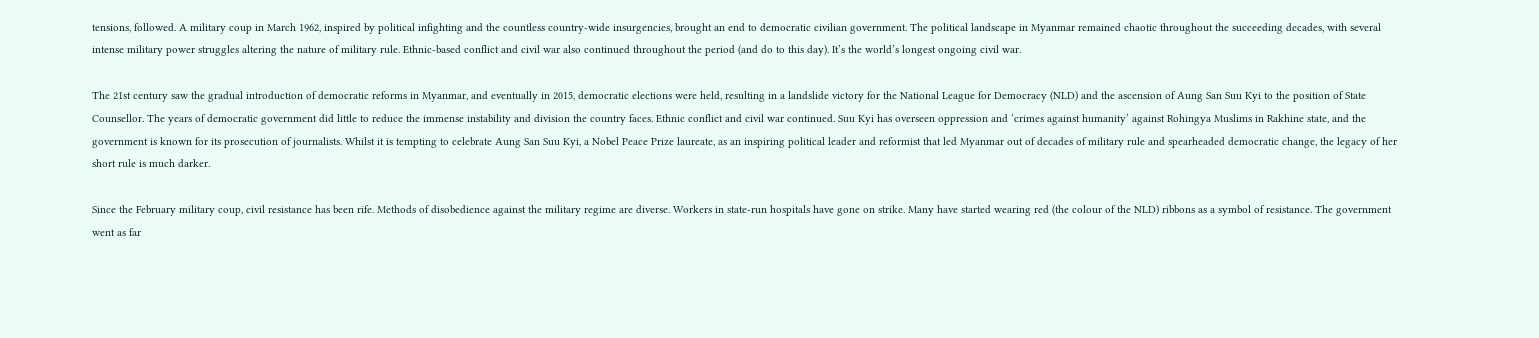tensions, followed. A military coup in March 1962, inspired by political infighting and the countless country-wide insurgencies, brought an end to democratic civilian government. The political landscape in Myanmar remained chaotic throughout the succeeding decades, with several intense military power struggles altering the nature of military rule. Ethnic-based conflict and civil war also continued throughout the period (and do to this day). It’s the world’s longest ongoing civil war.

The 21st century saw the gradual introduction of democratic reforms in Myanmar, and eventually in 2015, democratic elections were held, resulting in a landslide victory for the National League for Democracy (NLD) and the ascension of Aung San Suu Kyi to the position of State Counsellor. The years of democratic government did little to reduce the immense instability and division the country faces. Ethnic conflict and civil war continued. Suu Kyi has overseen oppression and ‘crimes against humanity’ against Rohingya Muslims in Rakhine state, and the government is known for its prosecution of journalists. Whilst it is tempting to celebrate Aung San Suu Kyi, a Nobel Peace Prize laureate, as an inspiring political leader and reformist that led Myanmar out of decades of military rule and spearheaded democratic change, the legacy of her short rule is much darker.

Since the February military coup, civil resistance has been rife. Methods of disobedience against the military regime are diverse. Workers in state-run hospitals have gone on strike. Many have started wearing red (the colour of the NLD) ribbons as a symbol of resistance. The government went as far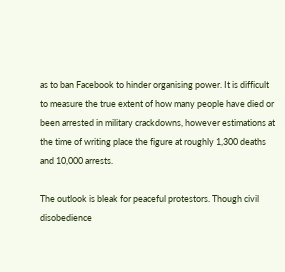as to ban Facebook to hinder organising power. It is difficult to measure the true extent of how many people have died or been arrested in military crackdowns, however estimations at the time of writing place the figure at roughly 1,300 deaths and 10,000 arrests.

The outlook is bleak for peaceful protestors. Though civil disobedience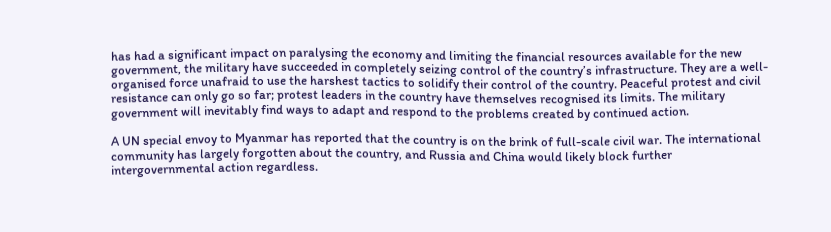has had a significant impact on paralysing the economy and limiting the financial resources available for the new government, the military have succeeded in completely seizing control of the country’s infrastructure. They are a well-organised force unafraid to use the harshest tactics to solidify their control of the country. Peaceful protest and civil resistance can only go so far; protest leaders in the country have themselves recognised its limits. The military government will inevitably find ways to adapt and respond to the problems created by continued action.

A UN special envoy to Myanmar has reported that the country is on the brink of full-scale civil war. The international community has largely forgotten about the country, and Russia and China would likely block further intergovernmental action regardless.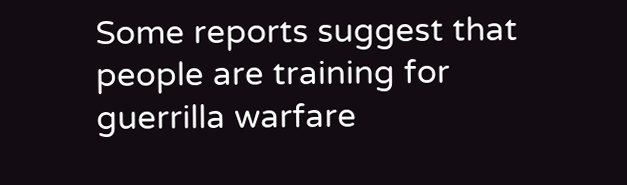Some reports suggest that people are training for guerrilla warfare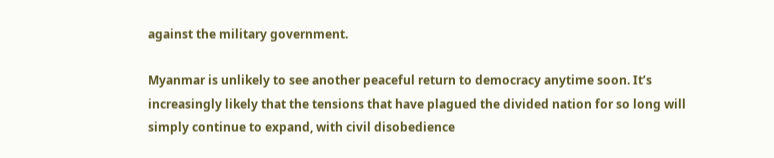against the military government.

Myanmar is unlikely to see another peaceful return to democracy anytime soon. It’s increasingly likely that the tensions that have plagued the divided nation for so long will simply continue to expand, with civil disobedience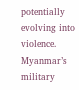potentially evolving into violence. Myanmar’s military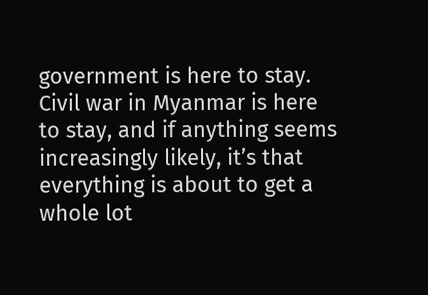government is here to stay. Civil war in Myanmar is here to stay, and if anything seems increasingly likely, it’s that everything is about to get a whole lot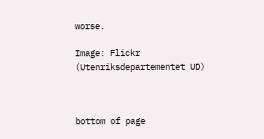worse.

Image: Flickr (Utenriksdepartementet UD)



bottom of page